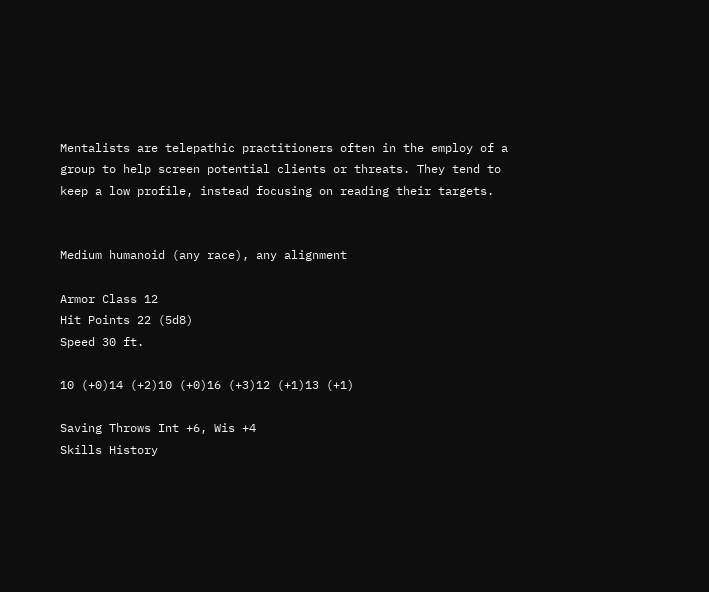Mentalists are telepathic practitioners often in the employ of a group to help screen potential clients or threats. They tend to keep a low profile, instead focusing on reading their targets.


Medium humanoid (any race), any alignment

Armor Class 12
Hit Points 22 (5d8)
Speed 30 ft.

10 (+0)14 (+2)10 (+0)16 (+3)12 (+1)13 (+1)

Saving Throws Int +6, Wis +4
Skills History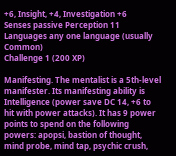+6, Insight, +4, Investigation +6
Senses passive Perception 11
Languages any one language (usually Common)
Challenge 1 (200 XP)

Manifesting. The mentalist is a 5th-level manifester. Its manifesting ability is Intelligence (power save DC 14, +6 to hit with power attacks). It has 9 power points to spend on the following powers: apopsi, bastion of thought, mind probe, mind tap, psychic crush,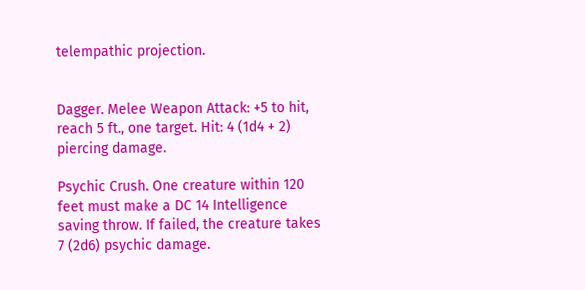telempathic projection.


Dagger. Melee Weapon Attack: +5 to hit, reach 5 ft., one target. Hit: 4 (1d4 + 2) piercing damage.

Psychic Crush. One creature within 120 feet must make a DC 14 Intelligence saving throw. If failed, the creature takes 7 (2d6) psychic damage.